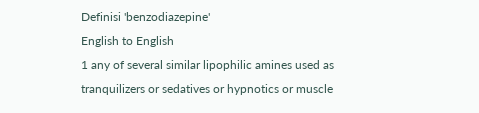Definisi 'benzodiazepine'
English to English
1 any of several similar lipophilic amines used as tranquilizers or sedatives or hypnotics or muscle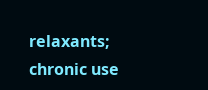relaxants; chronic use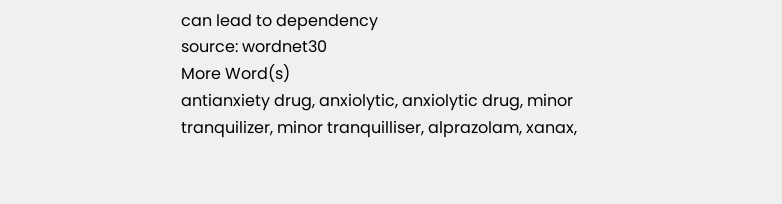can lead to dependency
source: wordnet30
More Word(s)
antianxiety drug, anxiolytic, anxiolytic drug, minor tranquilizer, minor tranquilliser, alprazolam, xanax,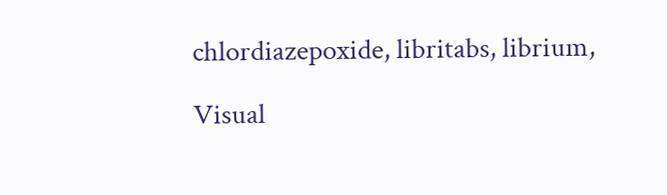chlordiazepoxide, libritabs, librium,

Visual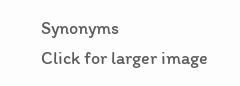Synonyms
Click for larger image